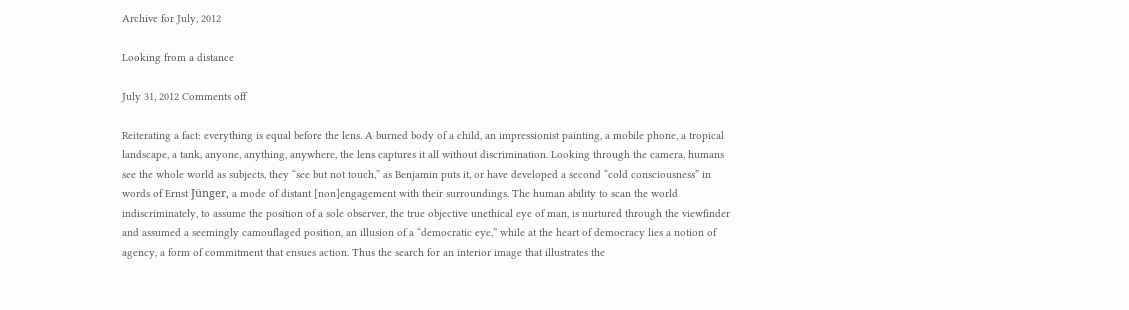Archive for July, 2012

Looking from a distance

July 31, 2012 Comments off

Reiterating a fact: everything is equal before the lens. A burned body of a child, an impressionist painting, a mobile phone, a tropical landscape, a tank, anyone, anything, anywhere, the lens captures it all without discrimination. Looking through the camera, humans see the whole world as subjects, they “see but not touch,” as Benjamin puts it, or have developed a second “cold consciousness” in words of Ernst Jünger, a mode of distant [non]engagement with their surroundings. The human ability to scan the world indiscriminately, to assume the position of a sole observer, the true objective unethical eye of man, is nurtured through the viewfinder and assumed a seemingly camouflaged position, an illusion of a “democratic eye,” while at the heart of democracy lies a notion of agency, a form of commitment that ensues action. Thus the search for an interior image that illustrates the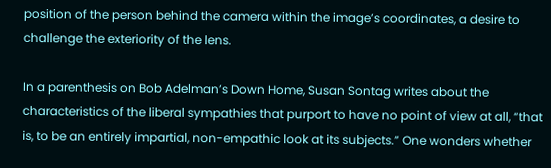position of the person behind the camera within the image’s coordinates, a desire to challenge the exteriority of the lens.

In a parenthesis on Bob Adelman’s Down Home, Susan Sontag writes about the characteristics of the liberal sympathies that purport to have no point of view at all, “that is, to be an entirely impartial, non-empathic look at its subjects.” One wonders whether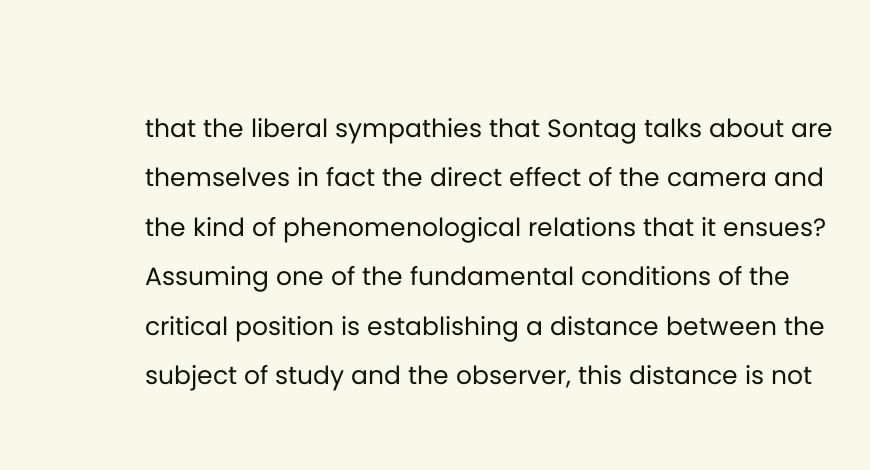that the liberal sympathies that Sontag talks about are themselves in fact the direct effect of the camera and the kind of phenomenological relations that it ensues? Assuming one of the fundamental conditions of the critical position is establishing a distance between the subject of study and the observer, this distance is not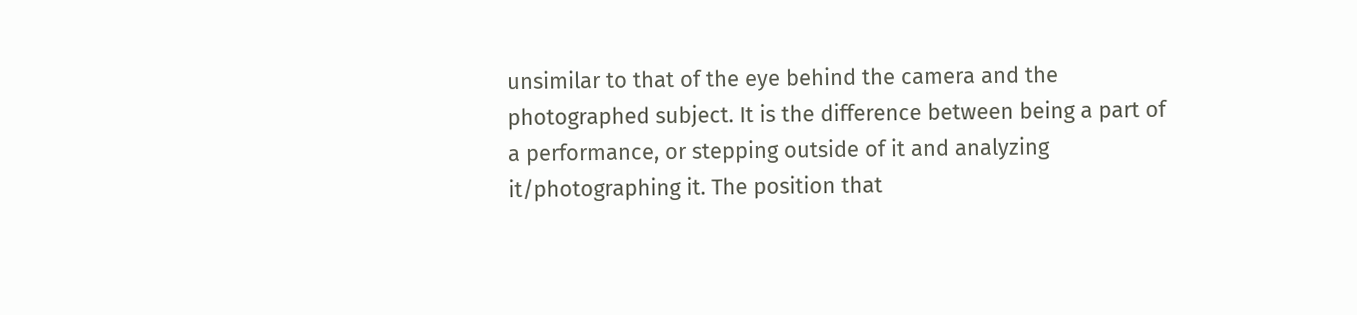unsimilar to that of the eye behind the camera and the photographed subject. It is the difference between being a part of a performance, or stepping outside of it and analyzing it/photographing it. The position that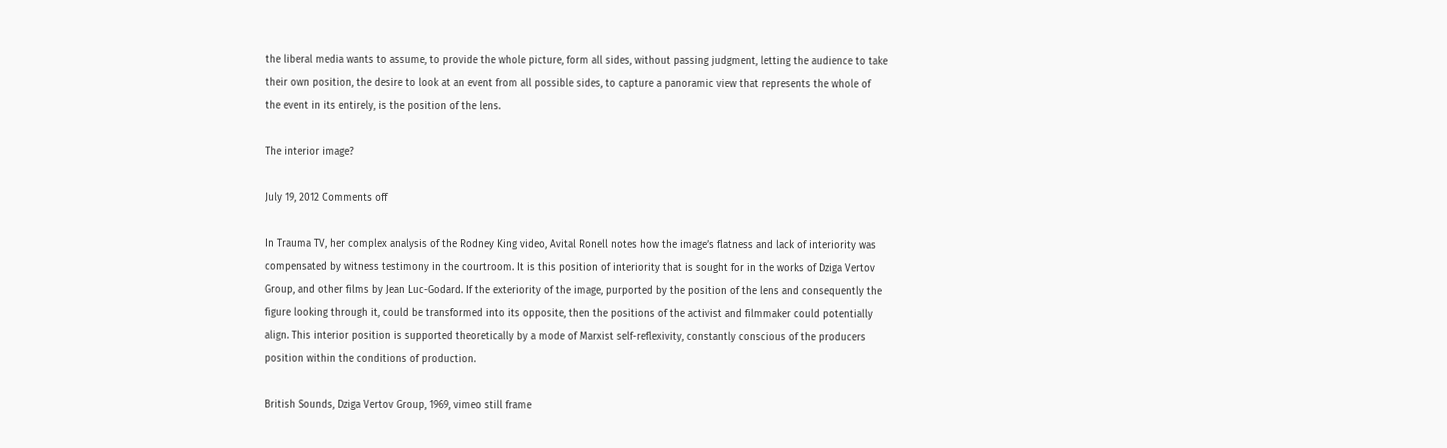the liberal media wants to assume, to provide the whole picture, form all sides, without passing judgment, letting the audience to take their own position, the desire to look at an event from all possible sides, to capture a panoramic view that represents the whole of the event in its entirely, is the position of the lens.

The interior image?

July 19, 2012 Comments off

In Trauma TV, her complex analysis of the Rodney King video, Avital Ronell notes how the image’s flatness and lack of interiority was compensated by witness testimony in the courtroom. It is this position of interiority that is sought for in the works of Dziga Vertov Group, and other films by Jean Luc-Godard. If the exteriority of the image, purported by the position of the lens and consequently the figure looking through it, could be transformed into its opposite, then the positions of the activist and filmmaker could potentially align. This interior position is supported theoretically by a mode of Marxist self-reflexivity, constantly conscious of the producers position within the conditions of production.

British Sounds, Dziga Vertov Group, 1969, vimeo still frame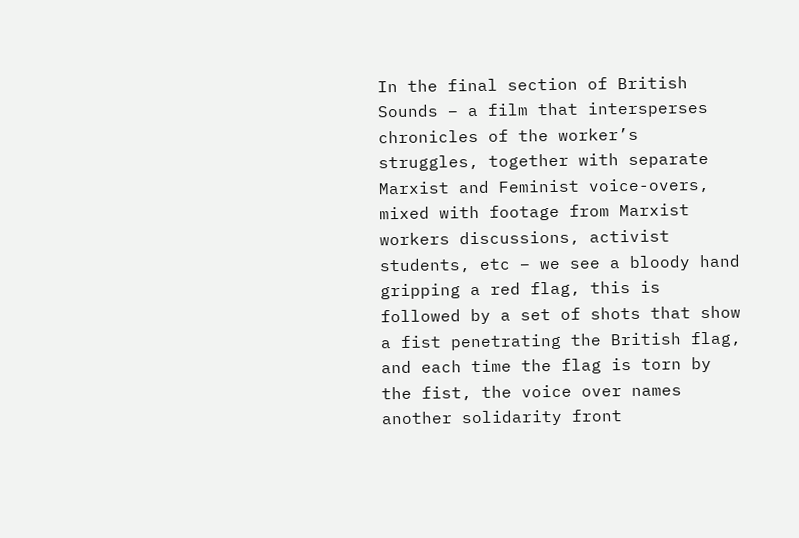In the final section of British Sounds – a film that intersperses chronicles of the worker’s struggles, together with separate Marxist and Feminist voice-overs, mixed with footage from Marxist workers discussions, activist students, etc – we see a bloody hand gripping a red flag, this is followed by a set of shots that show a fist penetrating the British flag, and each time the flag is torn by the fist, the voice over names another solidarity front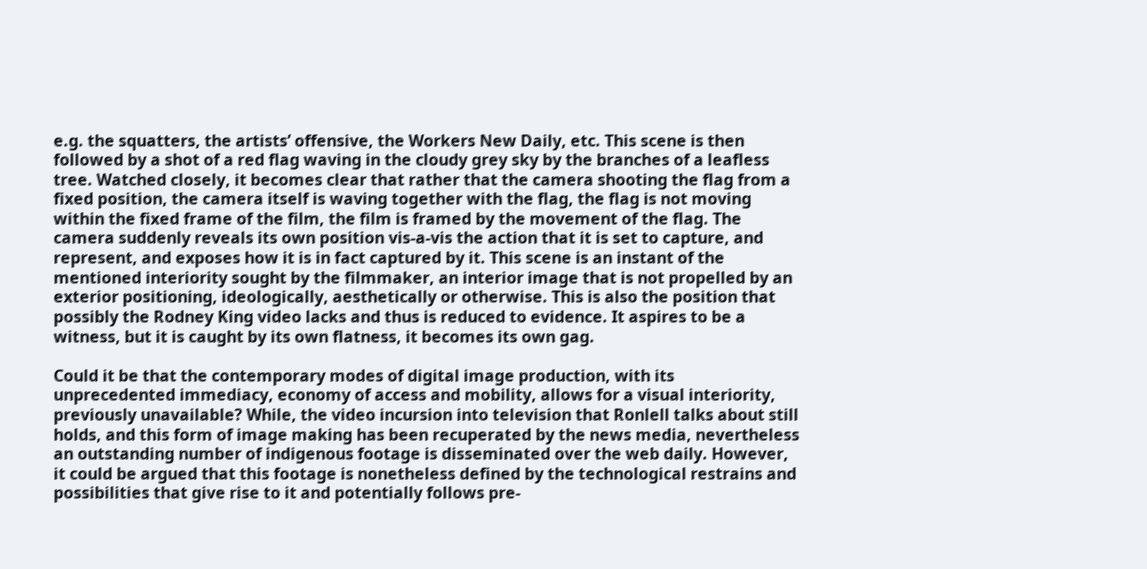e.g. the squatters, the artists’ offensive, the Workers New Daily, etc. This scene is then followed by a shot of a red flag waving in the cloudy grey sky by the branches of a leafless tree. Watched closely, it becomes clear that rather that the camera shooting the flag from a fixed position, the camera itself is waving together with the flag, the flag is not moving within the fixed frame of the film, the film is framed by the movement of the flag. The camera suddenly reveals its own position vis-a-vis the action that it is set to capture, and represent, and exposes how it is in fact captured by it. This scene is an instant of the mentioned interiority sought by the filmmaker, an interior image that is not propelled by an exterior positioning, ideologically, aesthetically or otherwise. This is also the position that possibly the Rodney King video lacks and thus is reduced to evidence. It aspires to be a witness, but it is caught by its own flatness, it becomes its own gag.

Could it be that the contemporary modes of digital image production, with its unprecedented immediacy, economy of access and mobility, allows for a visual interiority, previously unavailable? While, the video incursion into television that Ronlell talks about still holds, and this form of image making has been recuperated by the news media, nevertheless an outstanding number of indigenous footage is disseminated over the web daily. However, it could be argued that this footage is nonetheless defined by the technological restrains and possibilities that give rise to it and potentially follows pre-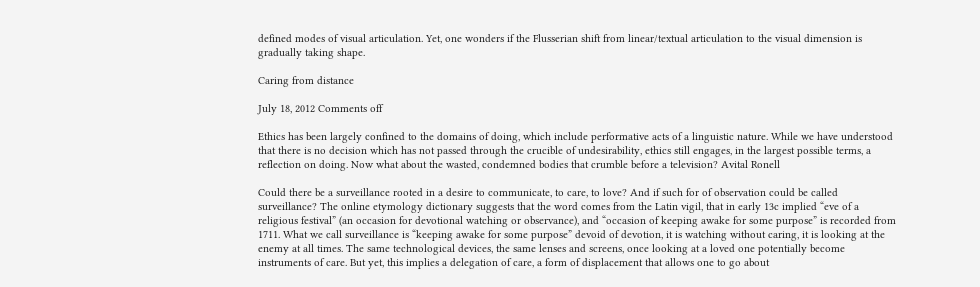defined modes of visual articulation. Yet, one wonders if the Flusserian shift from linear/textual articulation to the visual dimension is gradually taking shape.

Caring from distance

July 18, 2012 Comments off

Ethics has been largely confined to the domains of doing, which include performative acts of a linguistic nature. While we have understood that there is no decision which has not passed through the crucible of undesirability, ethics still engages, in the largest possible terms, a reflection on doing. Now what about the wasted, condemned bodies that crumble before a television? Avital Ronell

Could there be a surveillance rooted in a desire to communicate, to care, to love? And if such for of observation could be called surveillance? The online etymology dictionary suggests that the word comes from the Latin vigil, that in early 13c implied “eve of a religious festival” (an occasion for devotional watching or observance), and “occasion of keeping awake for some purpose” is recorded from 1711. What we call surveillance is “keeping awake for some purpose” devoid of devotion, it is watching without caring, it is looking at the enemy at all times. The same technological devices, the same lenses and screens, once looking at a loved one potentially become instruments of care. But yet, this implies a delegation of care, a form of displacement that allows one to go about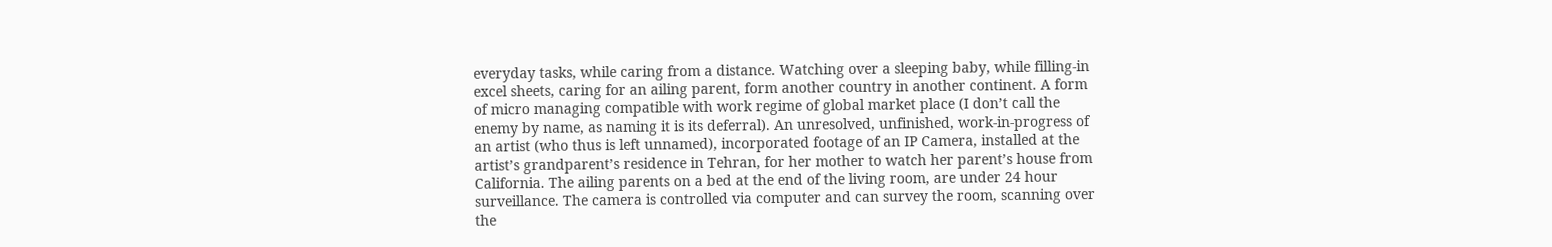everyday tasks, while caring from a distance. Watching over a sleeping baby, while filling-in excel sheets, caring for an ailing parent, form another country in another continent. A form of micro managing compatible with work regime of global market place (I don’t call the enemy by name, as naming it is its deferral). An unresolved, unfinished, work-in-progress of an artist (who thus is left unnamed), incorporated footage of an IP Camera, installed at the artist’s grandparent’s residence in Tehran, for her mother to watch her parent’s house from California. The ailing parents on a bed at the end of the living room, are under 24 hour surveillance. The camera is controlled via computer and can survey the room, scanning over the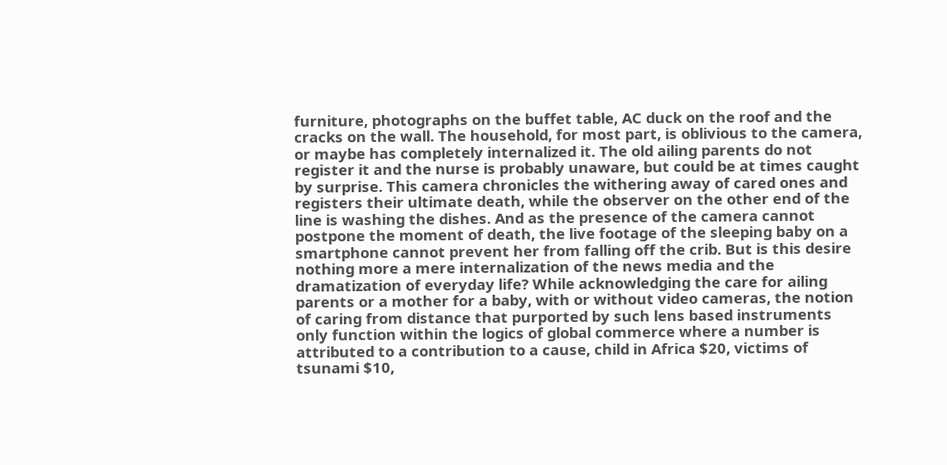furniture, photographs on the buffet table, AC duck on the roof and the cracks on the wall. The household, for most part, is oblivious to the camera, or maybe has completely internalized it. The old ailing parents do not register it and the nurse is probably unaware, but could be at times caught by surprise. This camera chronicles the withering away of cared ones and registers their ultimate death, while the observer on the other end of the line is washing the dishes. And as the presence of the camera cannot postpone the moment of death, the live footage of the sleeping baby on a smartphone cannot prevent her from falling off the crib. But is this desire nothing more a mere internalization of the news media and the dramatization of everyday life? While acknowledging the care for ailing parents or a mother for a baby, with or without video cameras, the notion of caring from distance that purported by such lens based instruments only function within the logics of global commerce where a number is attributed to a contribution to a cause, child in Africa $20, victims of tsunami $10,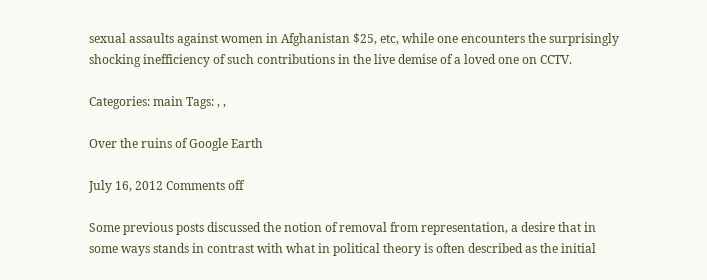sexual assaults against women in Afghanistan $25, etc, while one encounters the surprisingly shocking inefficiency of such contributions in the live demise of a loved one on CCTV.

Categories: main Tags: , ,

Over the ruins of Google Earth

July 16, 2012 Comments off

Some previous posts discussed the notion of removal from representation, a desire that in some ways stands in contrast with what in political theory is often described as the initial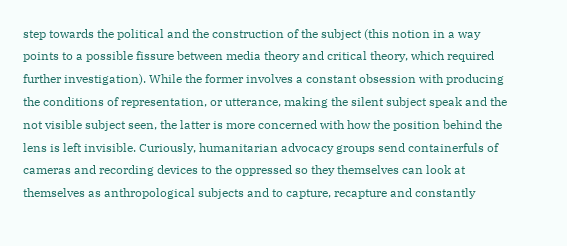step towards the political and the construction of the subject (this notion in a way points to a possible fissure between media theory and critical theory, which required further investigation). While the former involves a constant obsession with producing the conditions of representation, or utterance, making the silent subject speak and the not visible subject seen, the latter is more concerned with how the position behind the lens is left invisible. Curiously, humanitarian advocacy groups send containerfuls of cameras and recording devices to the oppressed so they themselves can look at themselves as anthropological subjects and to capture, recapture and constantly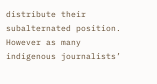distribute their subalternated position. However as many indigenous journalists’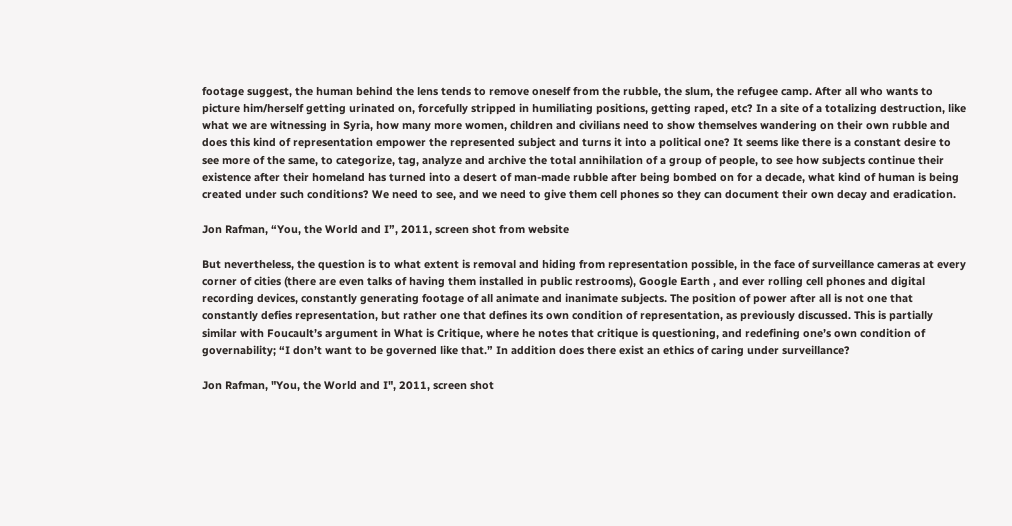footage suggest, the human behind the lens tends to remove oneself from the rubble, the slum, the refugee camp. After all who wants to picture him/herself getting urinated on, forcefully stripped in humiliating positions, getting raped, etc? In a site of a totalizing destruction, like what we are witnessing in Syria, how many more women, children and civilians need to show themselves wandering on their own rubble and does this kind of representation empower the represented subject and turns it into a political one? It seems like there is a constant desire to see more of the same, to categorize, tag, analyze and archive the total annihilation of a group of people, to see how subjects continue their existence after their homeland has turned into a desert of man-made rubble after being bombed on for a decade, what kind of human is being created under such conditions? We need to see, and we need to give them cell phones so they can document their own decay and eradication.

Jon Rafman, “You, the World and I”, 2011, screen shot from website

But nevertheless, the question is to what extent is removal and hiding from representation possible, in the face of surveillance cameras at every corner of cities (there are even talks of having them installed in public restrooms), Google Earth , and ever rolling cell phones and digital recording devices, constantly generating footage of all animate and inanimate subjects. The position of power after all is not one that constantly defies representation, but rather one that defines its own condition of representation, as previously discussed. This is partially similar with Foucault’s argument in What is Critique, where he notes that critique is questioning, and redefining one’s own condition of governability; “I don’t want to be governed like that.” In addition does there exist an ethics of caring under surveillance?

Jon Rafman, "You, the World and I", 2011, screen shot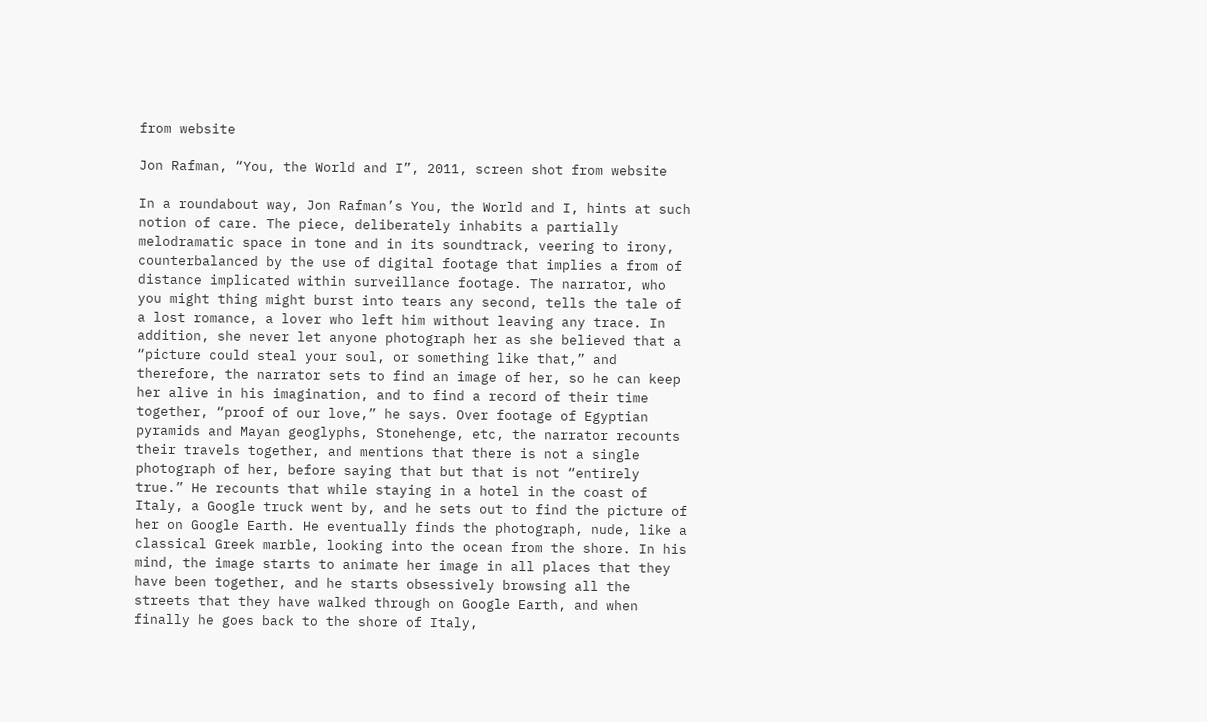from website

Jon Rafman, “You, the World and I”, 2011, screen shot from website

In a roundabout way, Jon Rafman’s You, the World and I, hints at such notion of care. The piece, deliberately inhabits a partially melodramatic space in tone and in its soundtrack, veering to irony, counterbalanced by the use of digital footage that implies a from of distance implicated within surveillance footage. The narrator, who you might thing might burst into tears any second, tells the tale of a lost romance, a lover who left him without leaving any trace. In addition, she never let anyone photograph her as she believed that a “picture could steal your soul, or something like that,” and therefore, the narrator sets to find an image of her, so he can keep her alive in his imagination, and to find a record of their time together, “proof of our love,” he says. Over footage of Egyptian pyramids and Mayan geoglyphs, Stonehenge, etc, the narrator recounts their travels together, and mentions that there is not a single photograph of her, before saying that but that is not “entirely true.” He recounts that while staying in a hotel in the coast of Italy, a Google truck went by, and he sets out to find the picture of her on Google Earth. He eventually finds the photograph, nude, like a classical Greek marble, looking into the ocean from the shore. In his mind, the image starts to animate her image in all places that they have been together, and he starts obsessively browsing all the streets that they have walked through on Google Earth, and when finally he goes back to the shore of Italy,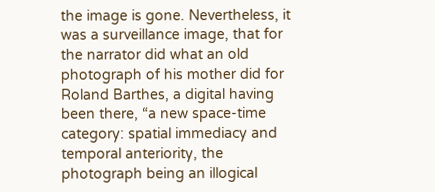the image is gone. Nevertheless, it was a surveillance image, that for the narrator did what an old photograph of his mother did for Roland Barthes, a digital having been there, “a new space-time category: spatial immediacy and temporal anteriority, the photograph being an illogical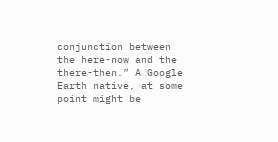conjunction between the here-now and the there-then.” A Google Earth native, at some point might be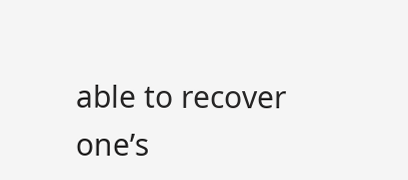able to recover one’s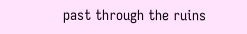past through the ruins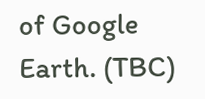of Google Earth. (TBC)